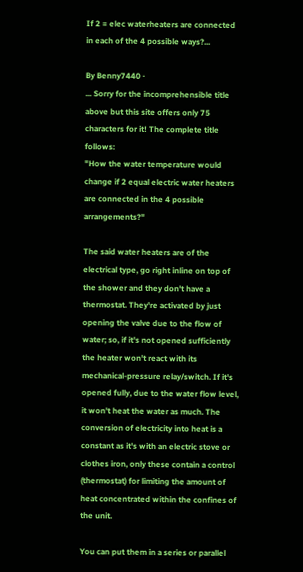If 2 = elec waterheaters are connected in each of the 4 possible ways?...

By Benny7440 ·
... Sorry for the incomprehensible title above but this site offers only 75 characters for it! The complete title follows:
"How the water temperature would change if 2 equal electric water heaters are connected in the 4 possible arrangements?"

The said water heaters are of the electrical type, go right inline on top of the shower and they don't have a thermostat. They're activated by just opening the valve due to the flow of water; so, if it's not opened sufficiently the heater won't react with its mechanical-pressure relay/switch. If it's opened fully, due to the water flow level, it won't heat the water as much. The conversion of electricity into heat is a constant as it's with an electric stove or clothes iron, only these contain a control (thermostat) for limiting the amount of heat concentrated within the confines of the unit.

You can put them in a series or parallel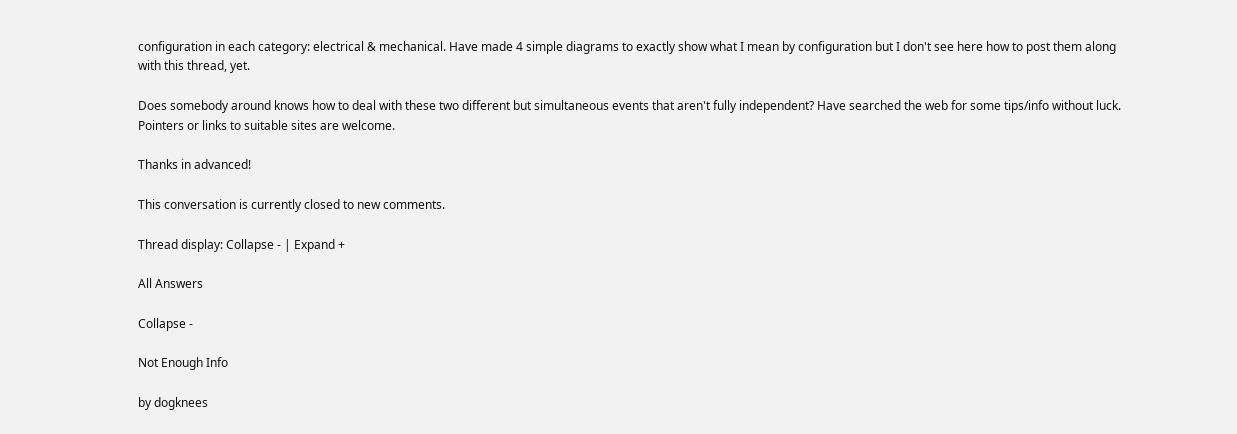configuration in each category: electrical & mechanical. Have made 4 simple diagrams to exactly show what I mean by configuration but I don't see here how to post them along with this thread, yet.

Does somebody around knows how to deal with these two different but simultaneous events that aren't fully independent? Have searched the web for some tips/info without luck. Pointers or links to suitable sites are welcome.

Thanks in advanced!

This conversation is currently closed to new comments.

Thread display: Collapse - | Expand +

All Answers

Collapse -

Not Enough Info

by dogknees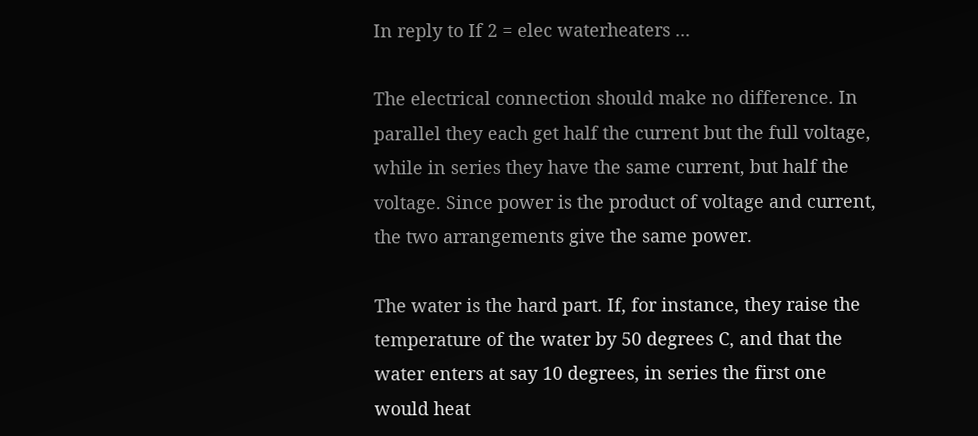In reply to If 2 = elec waterheaters ...

The electrical connection should make no difference. In parallel they each get half the current but the full voltage, while in series they have the same current, but half the voltage. Since power is the product of voltage and current, the two arrangements give the same power.

The water is the hard part. If, for instance, they raise the temperature of the water by 50 degrees C, and that the water enters at say 10 degrees, in series the first one would heat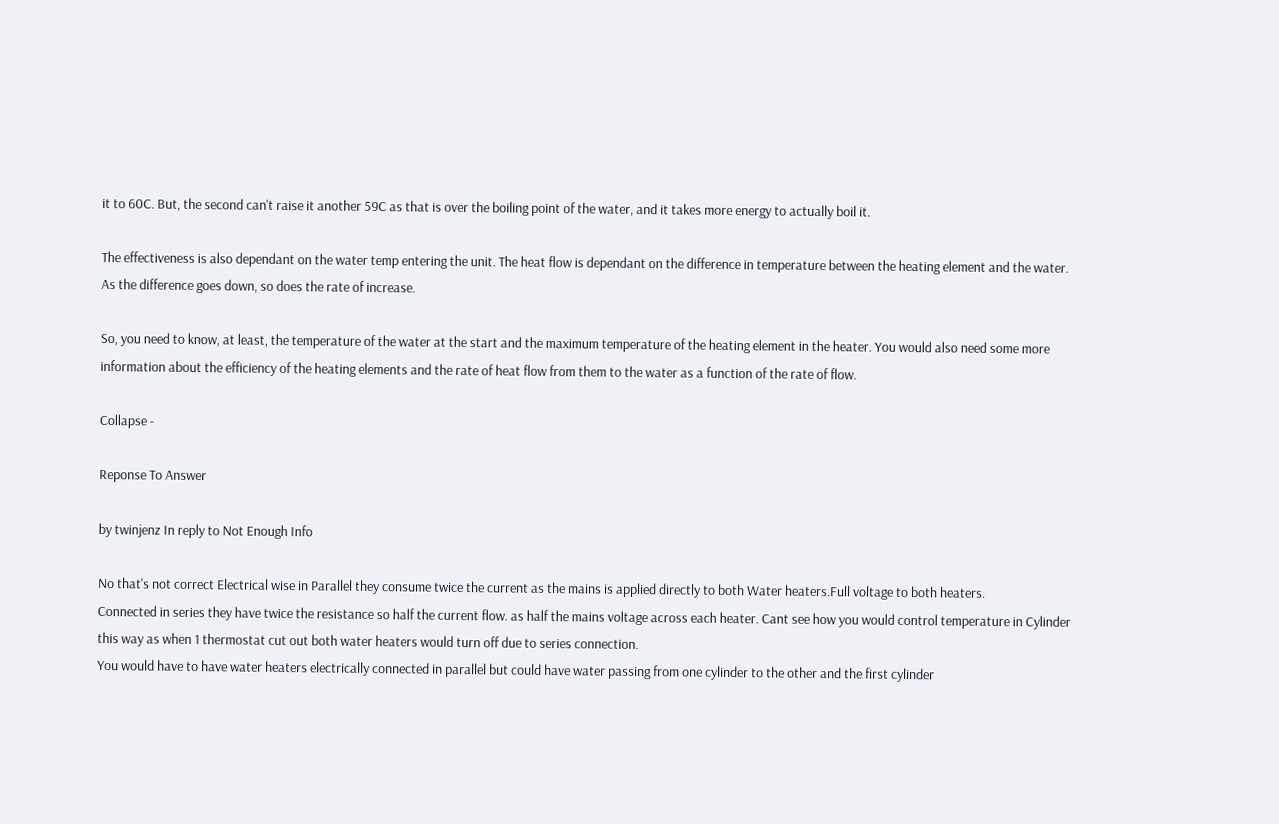it to 60C. But, the second can't raise it another 59C as that is over the boiling point of the water, and it takes more energy to actually boil it.

The effectiveness is also dependant on the water temp entering the unit. The heat flow is dependant on the difference in temperature between the heating element and the water. As the difference goes down, so does the rate of increase.

So, you need to know, at least, the temperature of the water at the start and the maximum temperature of the heating element in the heater. You would also need some more information about the efficiency of the heating elements and the rate of heat flow from them to the water as a function of the rate of flow.

Collapse -

Reponse To Answer

by twinjenz In reply to Not Enough Info

No that's not correct Electrical wise in Parallel they consume twice the current as the mains is applied directly to both Water heaters.Full voltage to both heaters.
Connected in series they have twice the resistance so half the current flow. as half the mains voltage across each heater. Cant see how you would control temperature in Cylinder this way as when 1 thermostat cut out both water heaters would turn off due to series connection.
You would have to have water heaters electrically connected in parallel but could have water passing from one cylinder to the other and the first cylinder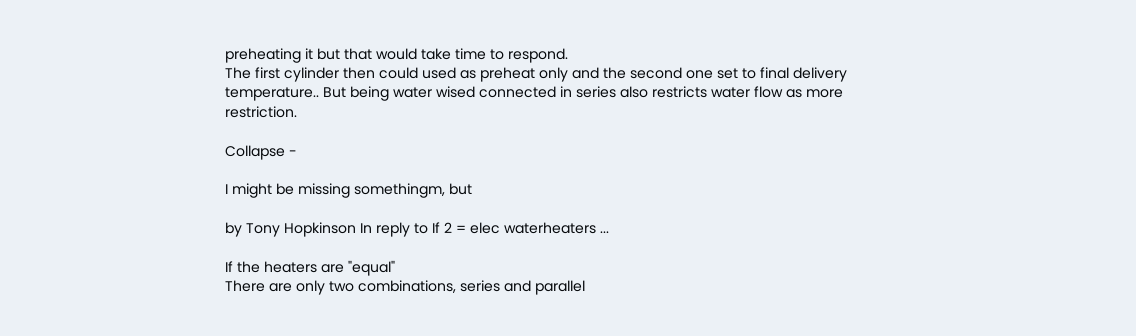preheating it but that would take time to respond.
The first cylinder then could used as preheat only and the second one set to final delivery temperature.. But being water wised connected in series also restricts water flow as more restriction.

Collapse -

I might be missing somethingm, but

by Tony Hopkinson In reply to If 2 = elec waterheaters ...

If the heaters are "equal"
There are only two combinations, series and parallel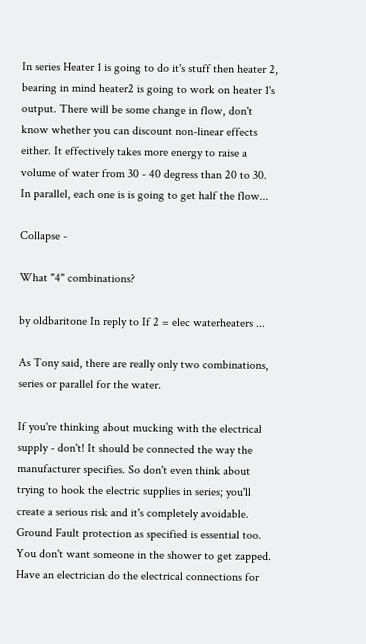In series Heater 1 is going to do it's stuff then heater 2, bearing in mind heater2 is going to work on heater 1's output. There will be some change in flow, don't know whether you can discount non-linear effects either. It effectively takes more energy to raise a volume of water from 30 - 40 degress than 20 to 30.
In parallel, each one is is going to get half the flow...

Collapse -

What "4" combinations?

by oldbaritone In reply to If 2 = elec waterheaters ...

As Tony said, there are really only two combinations, series or parallel for the water.

If you're thinking about mucking with the electrical supply - don't! It should be connected the way the manufacturer specifies. So don't even think about trying to hook the electric supplies in series; you'll create a serious risk and it's completely avoidable. Ground Fault protection as specified is essential too. You don't want someone in the shower to get zapped. Have an electrician do the electrical connections for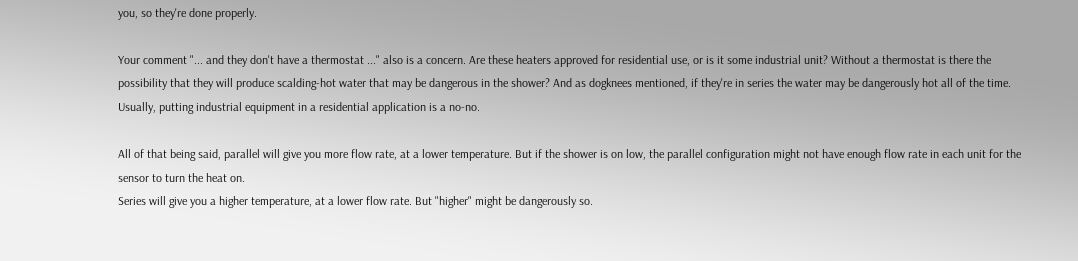you, so they're done properly.

Your comment "... and they don't have a thermostat ..." also is a concern. Are these heaters approved for residential use, or is it some industrial unit? Without a thermostat is there the possibility that they will produce scalding-hot water that may be dangerous in the shower? And as dogknees mentioned, if they're in series the water may be dangerously hot all of the time. Usually, putting industrial equipment in a residential application is a no-no.

All of that being said, parallel will give you more flow rate, at a lower temperature. But if the shower is on low, the parallel configuration might not have enough flow rate in each unit for the sensor to turn the heat on.
Series will give you a higher temperature, at a lower flow rate. But "higher" might be dangerously so.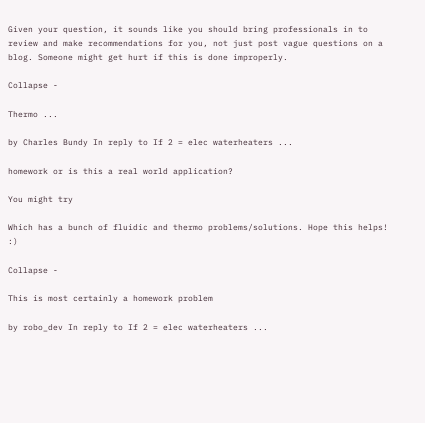Given your question, it sounds like you should bring professionals in to review and make recommendations for you, not just post vague questions on a blog. Someone might get hurt if this is done improperly.

Collapse -

Thermo ...

by Charles Bundy In reply to If 2 = elec waterheaters ...

homework or is this a real world application?

You might try

Which has a bunch of fluidic and thermo problems/solutions. Hope this helps! :)

Collapse -

This is most certainly a homework problem

by robo_dev In reply to If 2 = elec waterheaters ...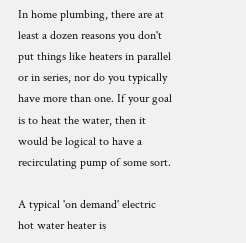In home plumbing, there are at least a dozen reasons you don't put things like heaters in parallel or in series, nor do you typically have more than one. If your goal is to heat the water, then it would be logical to have a recirculating pump of some sort.

A typical 'on demand' electric hot water heater is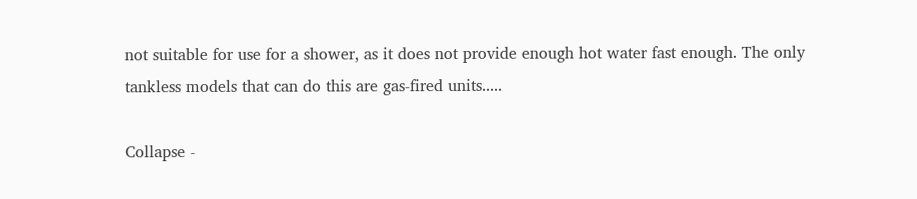not suitable for use for a shower, as it does not provide enough hot water fast enough. The only tankless models that can do this are gas-fired units.....

Collapse -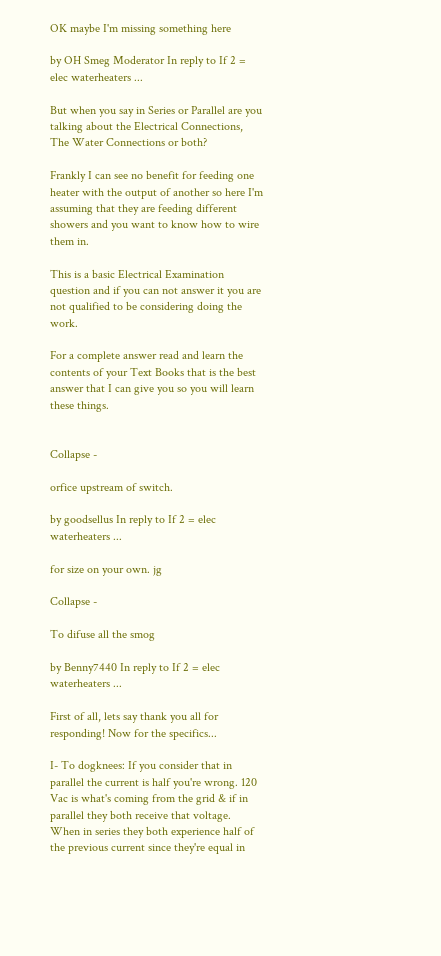OK maybe I'm missing something here

by OH Smeg Moderator In reply to If 2 = elec waterheaters ...

But when you say in Series or Parallel are you talking about the Electrical Connections, The Water Connections or both?

Frankly I can see no benefit for feeding one heater with the output of another so here I'm assuming that they are feeding different showers and you want to know how to wire them in.

This is a basic Electrical Examination question and if you can not answer it you are not qualified to be considering doing the work.

For a complete answer read and learn the contents of your Text Books that is the best answer that I can give you so you will learn these things.


Collapse -

orfice upstream of switch.

by goodsellus In reply to If 2 = elec waterheaters ...

for size on your own. jg

Collapse -

To difuse all the smog

by Benny7440 In reply to If 2 = elec waterheaters ...

First of all, lets say thank you all for responding! Now for the specifics...

I- To dogknees: If you consider that in parallel the current is half you're wrong. 120 Vac is what's coming from the grid & if in parallel they both receive that voltage. When in series they both experience half of the previous current since they're equal in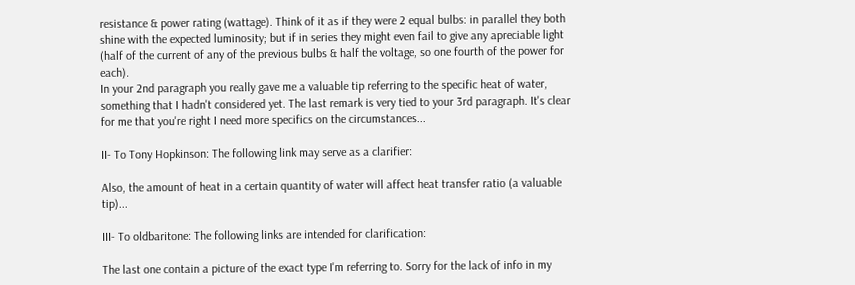resistance & power rating (wattage). Think of it as if they were 2 equal bulbs: in parallel they both shine with the expected luminosity; but if in series they might even fail to give any apreciable light (half of the current of any of the previous bulbs & half the voltage, so one fourth of the power for each).
In your 2nd paragraph you really gave me a valuable tip referring to the specific heat of water, something that I hadn't considered yet. The last remark is very tied to your 3rd paragraph. It's clear for me that you're right I need more specifics on the circumstances...

II- To Tony Hopkinson: The following link may serve as a clarifier:

Also, the amount of heat in a certain quantity of water will affect heat transfer ratio (a valuable tip)...

III- To oldbaritone: The following links are intended for clarification:

The last one contain a picture of the exact type I'm referring to. Sorry for the lack of info in my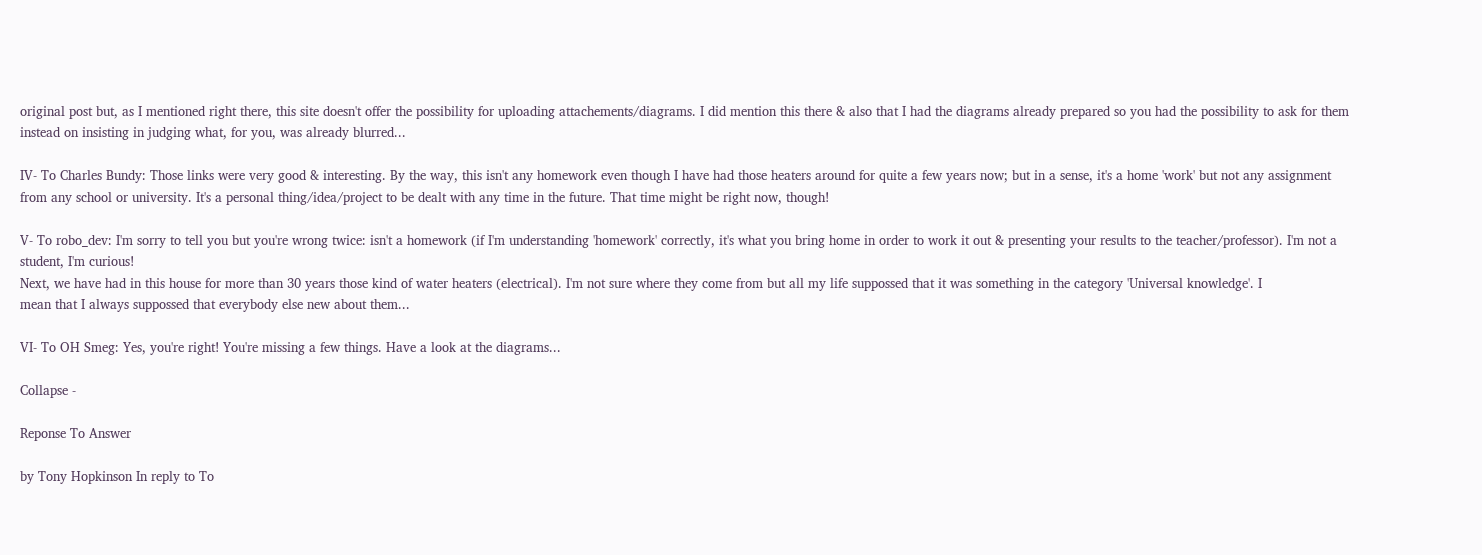original post but, as I mentioned right there, this site doesn't offer the possibility for uploading attachements/diagrams. I did mention this there & also that I had the diagrams already prepared so you had the possibility to ask for them instead on insisting in judging what, for you, was already blurred...

IV- To Charles Bundy: Those links were very good & interesting. By the way, this isn't any homework even though I have had those heaters around for quite a few years now; but in a sense, it's a home 'work' but not any assignment from any school or university. It's a personal thing/idea/project to be dealt with any time in the future. That time might be right now, though!

V- To robo_dev: I'm sorry to tell you but you're wrong twice: isn't a homework (if I'm understanding 'homework' correctly, it's what you bring home in order to work it out & presenting your results to the teacher/professor). I'm not a student, I'm curious!
Next, we have had in this house for more than 30 years those kind of water heaters (electrical). I'm not sure where they come from but all my life suppossed that it was something in the category 'Universal knowledge'. I
mean that I always suppossed that everybody else new about them...

VI- To OH Smeg: Yes, you're right! You're missing a few things. Have a look at the diagrams...

Collapse -

Reponse To Answer

by Tony Hopkinson In reply to To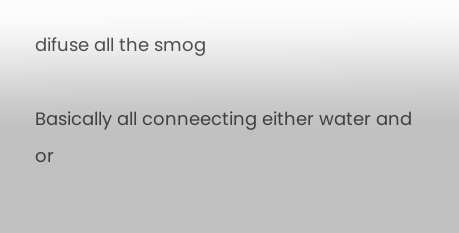difuse all the smog

Basically all conneecting either water and or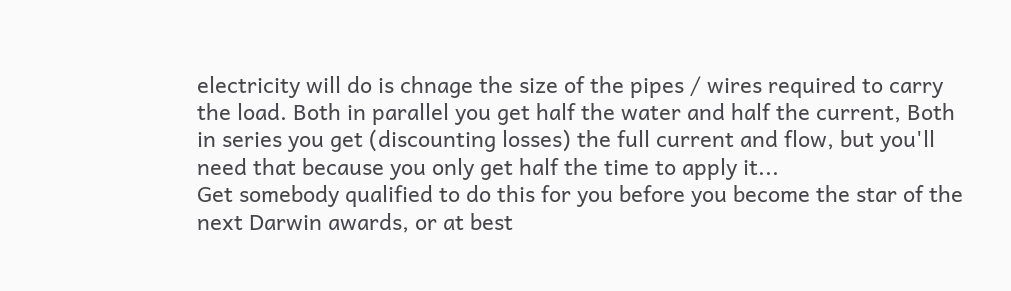electricity will do is chnage the size of the pipes / wires required to carry the load. Both in parallel you get half the water and half the current, Both in series you get (discounting losses) the full current and flow, but you'll need that because you only get half the time to apply it...
Get somebody qualified to do this for you before you become the star of the next Darwin awards, or at best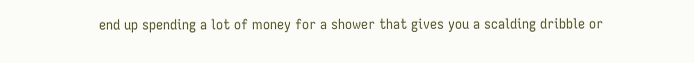end up spending a lot of money for a shower that gives you a scalding dribble or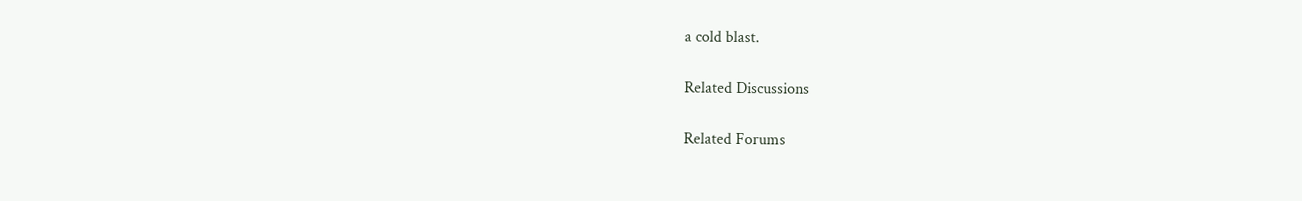a cold blast.

Related Discussions

Related Forums